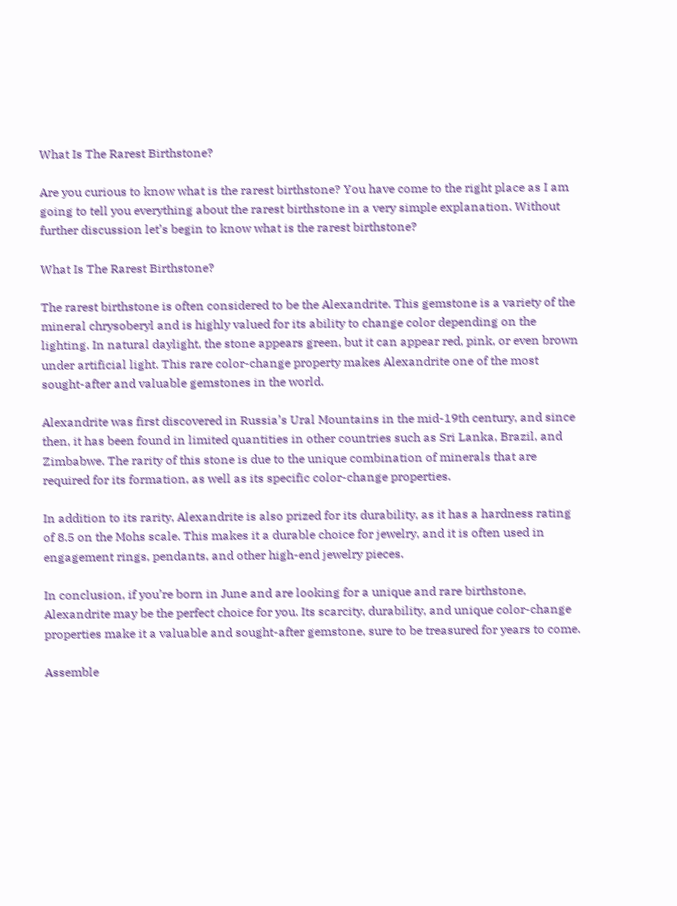What Is The Rarest Birthstone?

Are you curious to know what is the rarest birthstone? You have come to the right place as I am going to tell you everything about the rarest birthstone in a very simple explanation. Without further discussion let’s begin to know what is the rarest birthstone?

What Is The Rarest Birthstone?

The rarest birthstone is often considered to be the Alexandrite. This gemstone is a variety of the mineral chrysoberyl and is highly valued for its ability to change color depending on the lighting. In natural daylight, the stone appears green, but it can appear red, pink, or even brown under artificial light. This rare color-change property makes Alexandrite one of the most sought-after and valuable gemstones in the world.

Alexandrite was first discovered in Russia’s Ural Mountains in the mid-19th century, and since then, it has been found in limited quantities in other countries such as Sri Lanka, Brazil, and Zimbabwe. The rarity of this stone is due to the unique combination of minerals that are required for its formation, as well as its specific color-change properties.

In addition to its rarity, Alexandrite is also prized for its durability, as it has a hardness rating of 8.5 on the Mohs scale. This makes it a durable choice for jewelry, and it is often used in engagement rings, pendants, and other high-end jewelry pieces.

In conclusion, if you’re born in June and are looking for a unique and rare birthstone, Alexandrite may be the perfect choice for you. Its scarcity, durability, and unique color-change properties make it a valuable and sought-after gemstone, sure to be treasured for years to come.

Assemble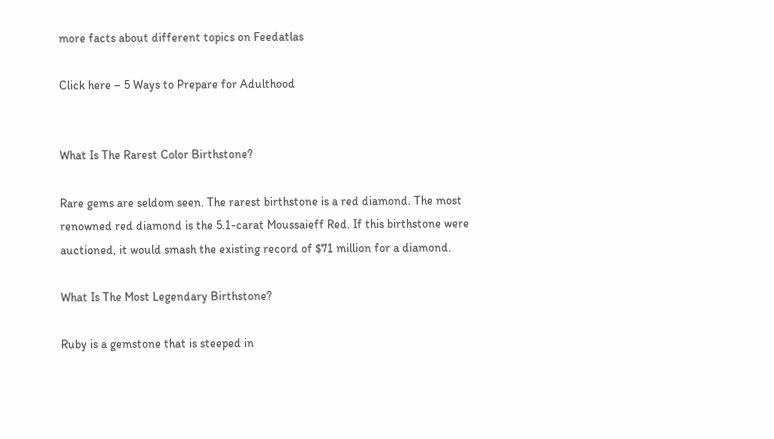more facts about different topics on Feedatlas

Click here – 5 Ways to Prepare for Adulthood


What Is The Rarest Color Birthstone?

Rare gems are seldom seen. The rarest birthstone is a red diamond. The most renowned red diamond is the 5.1-carat Moussaieff Red. If this birthstone were auctioned, it would smash the existing record of $71 million for a diamond.

What Is The Most Legendary Birthstone?

Ruby is a gemstone that is steeped in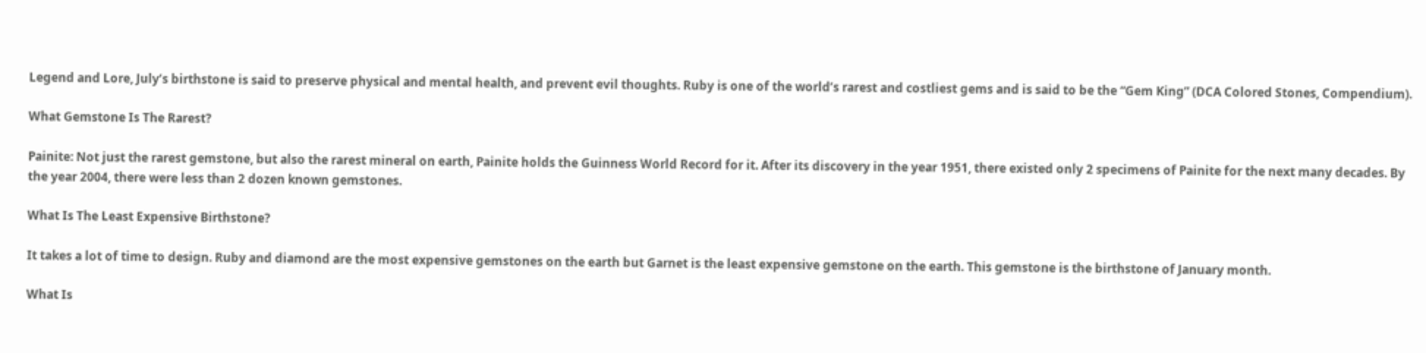Legend and Lore, July’s birthstone is said to preserve physical and mental health, and prevent evil thoughts. Ruby is one of the world’s rarest and costliest gems and is said to be the “Gem King” (DCA Colored Stones, Compendium).

What Gemstone Is The Rarest?

Painite: Not just the rarest gemstone, but also the rarest mineral on earth, Painite holds the Guinness World Record for it. After its discovery in the year 1951, there existed only 2 specimens of Painite for the next many decades. By the year 2004, there were less than 2 dozen known gemstones.

What Is The Least Expensive Birthstone?

It takes a lot of time to design. Ruby and diamond are the most expensive gemstones on the earth but Garnet is the least expensive gemstone on the earth. This gemstone is the birthstone of January month.

What Is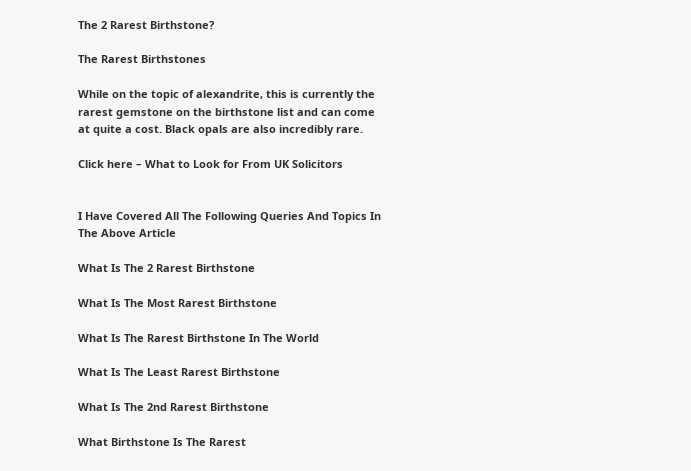The 2 Rarest Birthstone?

The Rarest Birthstones

While on the topic of alexandrite, this is currently the rarest gemstone on the birthstone list and can come at quite a cost. Black opals are also incredibly rare.

Click here – What to Look for From UK Solicitors


I Have Covered All The Following Queries And Topics In The Above Article

What Is The 2 Rarest Birthstone

What Is The Most Rarest Birthstone

What Is The Rarest Birthstone In The World

What Is The Least Rarest Birthstone

What Is The 2nd Rarest Birthstone

What Birthstone Is The Rarest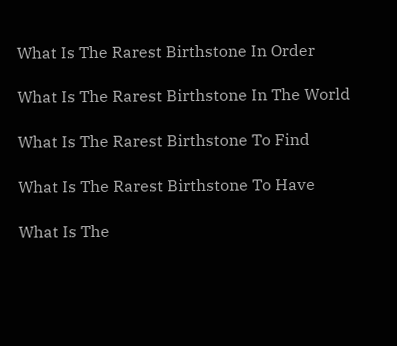What Is The Rarest Birthstone In Order

What Is The Rarest Birthstone In The World

What Is The Rarest Birthstone To Find

What Is The Rarest Birthstone To Have

What Is The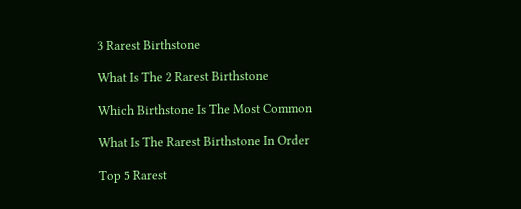3 Rarest Birthstone

What Is The 2 Rarest Birthstone

Which Birthstone Is The Most Common

What Is The Rarest Birthstone In Order

Top 5 Rarest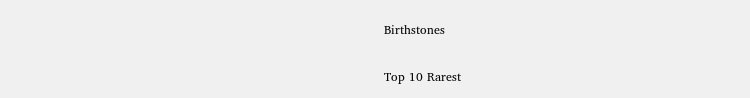Birthstones

Top 10 Rarest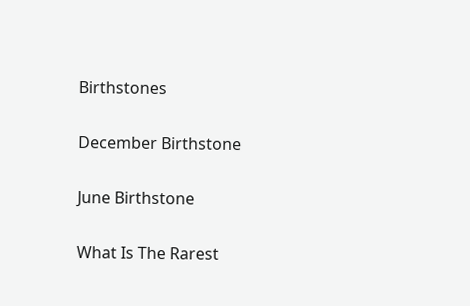Birthstones

December Birthstone

June Birthstone

What Is The Rarest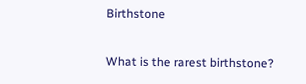Birthstone

What is the rarest birthstone?